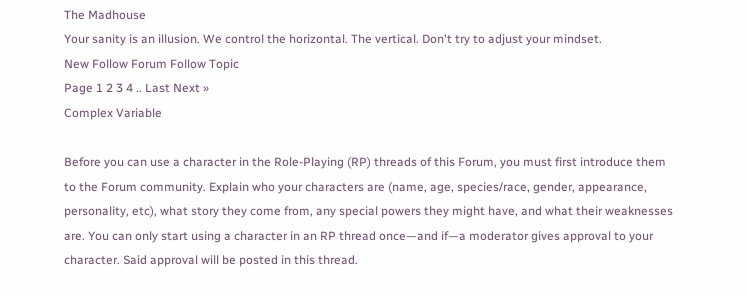The Madhouse
Your sanity is an illusion. We control the horizontal. The vertical. Don't try to adjust your mindset.
New Follow Forum Follow Topic
Page 1 2 3 4 .. Last Next »
Complex Variable

Before you can use a character in the Role-Playing (RP) threads of this Forum, you must first introduce them to the Forum community. Explain who your characters are (name, age, species/race, gender, appearance, personality, etc), what story they come from, any special powers they might have, and what their weaknesses are. You can only start using a character in an RP thread once—and if—a moderator gives approval to your character. Said approval will be posted in this thread.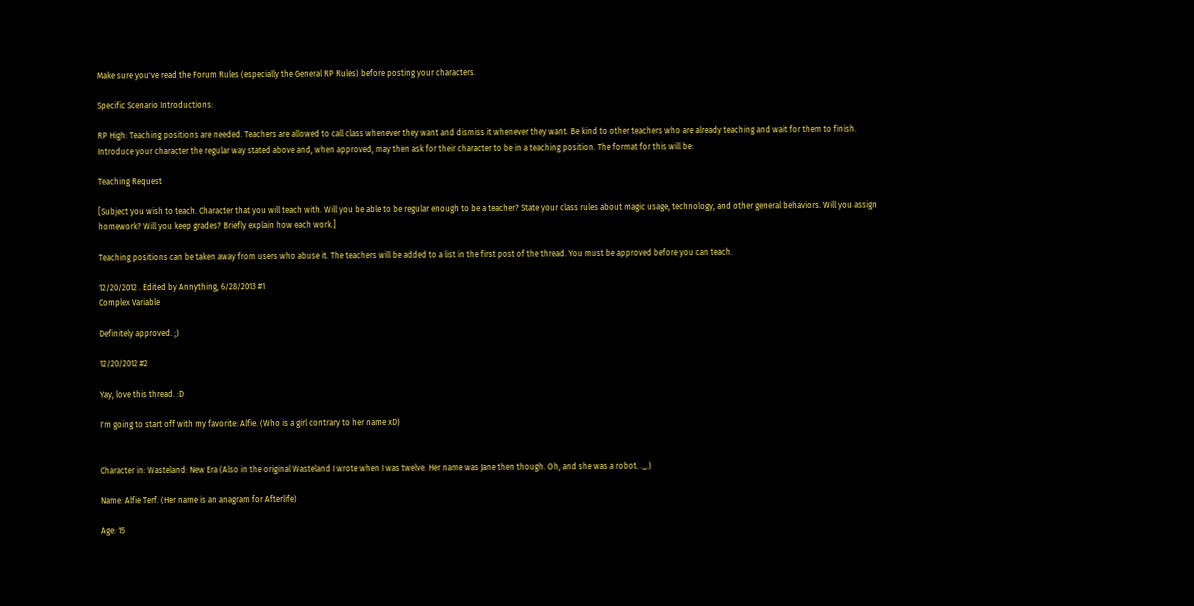Make sure you've read the Forum Rules (especially the General RP Rules) before posting your characters.

Specific Scenario Introductions:

RP High: Teaching positions are needed. Teachers are allowed to call class whenever they want and dismiss it whenever they want. Be kind to other teachers who are already teaching and wait for them to finish. Introduce your character the regular way stated above and, when approved, may then ask for their character to be in a teaching position. The format for this will be:

Teaching Request

[Subject you wish to teach. Character that you will teach with. Will you be able to be regular enough to be a teacher? State your class rules about magic usage, technology, and other general behaviors. Will you assign homework? Will you keep grades? Briefly explain how each work.]

Teaching positions can be taken away from users who abuse it. The teachers will be added to a list in the first post of the thread. You must be approved before you can teach.

12/20/2012 . Edited by Annything, 6/28/2013 #1
Complex Variable

Definitely approved. ;)

12/20/2012 #2

Yay, love this thread. :D

I'm going to start off with my favorite: Alfie. (Who is a girl contrary to her name xD)


Character in: Wasteland: New Era (Also in the original Wasteland I wrote when I was twelve. Her name was Jane then though. Oh, and she was a robot. ._.)

Name: Alfie Terf. (Her name is an anagram for Afterlife)

Age: 15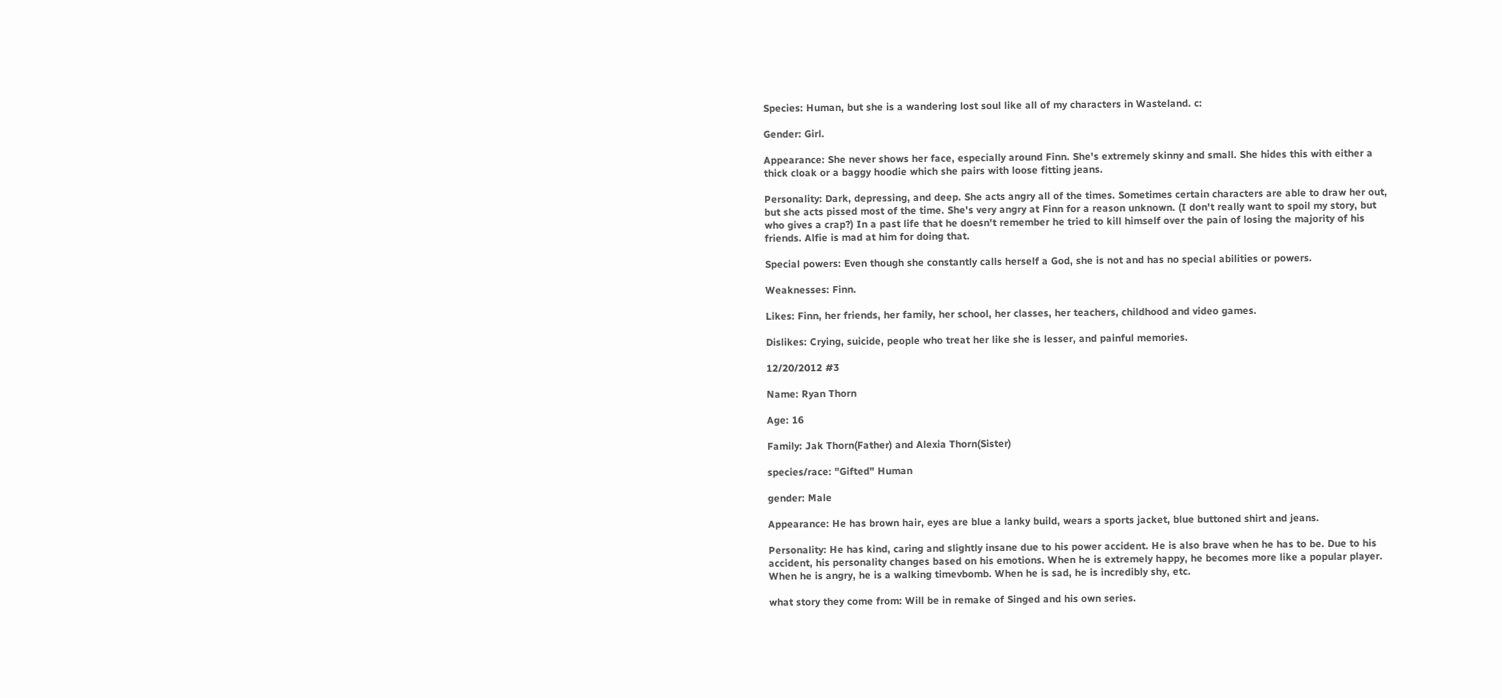Species: Human, but she is a wandering lost soul like all of my characters in Wasteland. c:

Gender: Girl.

Appearance: She never shows her face, especially around Finn. She's extremely skinny and small. She hides this with either a thick cloak or a baggy hoodie which she pairs with loose fitting jeans.

Personality: Dark, depressing, and deep. She acts angry all of the times. Sometimes certain characters are able to draw her out, but she acts pissed most of the time. She's very angry at Finn for a reason unknown. (I don't really want to spoil my story, but who gives a crap?) In a past life that he doesn't remember he tried to kill himself over the pain of losing the majority of his friends. Alfie is mad at him for doing that.

Special powers: Even though she constantly calls herself a God, she is not and has no special abilities or powers.

Weaknesses: Finn.

Likes: Finn, her friends, her family, her school, her classes, her teachers, childhood and video games.

Dislikes: Crying, suicide, people who treat her like she is lesser, and painful memories.

12/20/2012 #3

Name: Ryan Thorn

Age: 16

Family: Jak Thorn(Father) and Alexia Thorn(Sister)

species/race: "Gifted" Human

gender: Male

Appearance: He has brown hair, eyes are blue a lanky build, wears a sports jacket, blue buttoned shirt and jeans.

Personality: He has kind, caring and slightly insane due to his power accident. He is also brave when he has to be. Due to his accident, his personality changes based on his emotions. When he is extremely happy, he becomes more like a popular player. When he is angry, he is a walking timevbomb. When he is sad, he is incredibly shy, etc.

what story they come from: Will be in remake of Singed and his own series.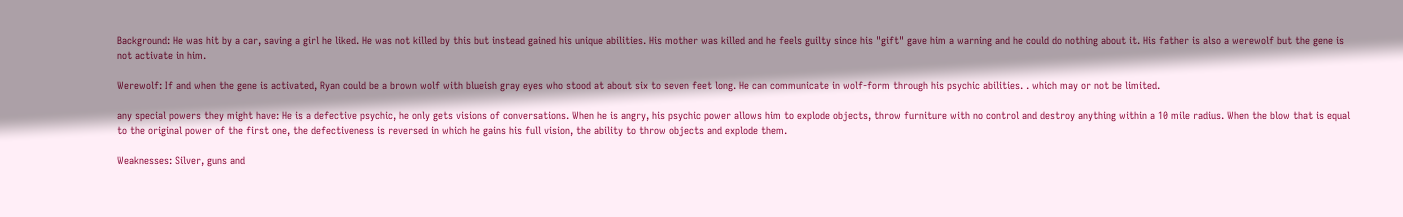Background: He was hit by a car, saving a girl he liked. He was not killed by this but instead gained his unique abilities. His mother was killed and he feels guilty since his "gift" gave him a warning and he could do nothing about it. His father is also a werewolf but the gene is not activate in him.

Werewolf: If and when the gene is activated, Ryan could be a brown wolf with blueish gray eyes who stood at about six to seven feet long. He can communicate in wolf-form through his psychic abilities. . which may or not be limited.

any special powers they might have: He is a defective psychic, he only gets visions of conversations. When he is angry, his psychic power allows him to explode objects, throw furniture with no control and destroy anything within a 10 mile radius. When the blow that is equal to the original power of the first one, the defectiveness is reversed in which he gains his full vision, the ability to throw objects and explode them.

Weaknesses: Silver, guns and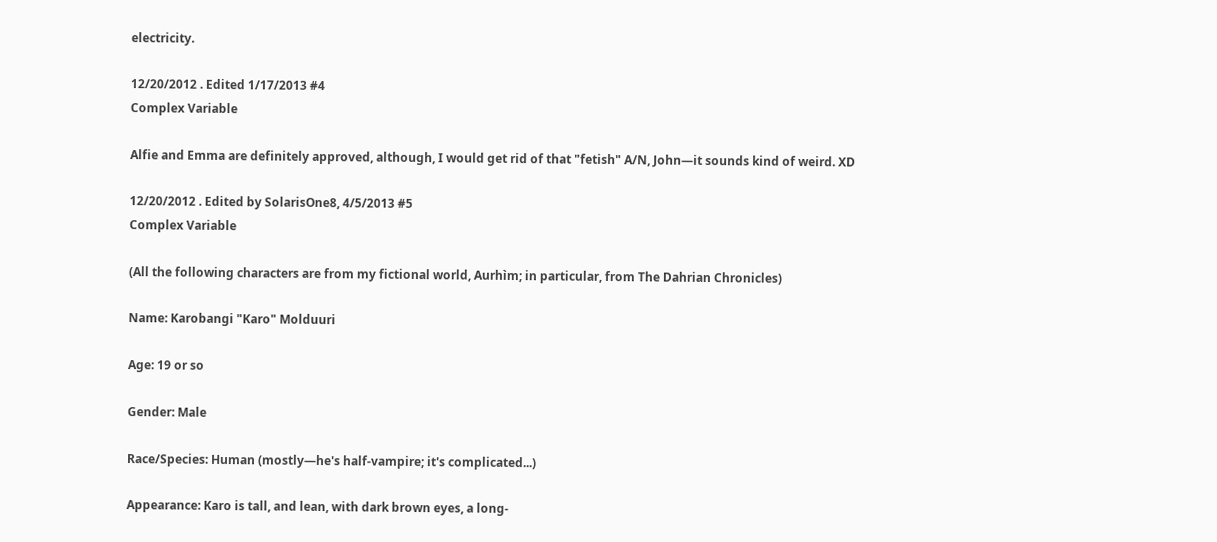electricity.

12/20/2012 . Edited 1/17/2013 #4
Complex Variable

Alfie and Emma are definitely approved, although, I would get rid of that "fetish" A/N, John—it sounds kind of weird. XD

12/20/2012 . Edited by SolarisOne8, 4/5/2013 #5
Complex Variable

(All the following characters are from my fictional world, Aurhìm; in particular, from The Dahrian Chronicles)

Name: Karobangi "Karo" Molduuri

Age: 19 or so

Gender: Male

Race/Species: Human (mostly—he's half-vampire; it's complicated...)

Appearance: Karo is tall, and lean, with dark brown eyes, a long-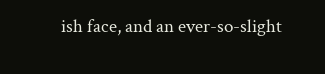ish face, and an ever-so-slight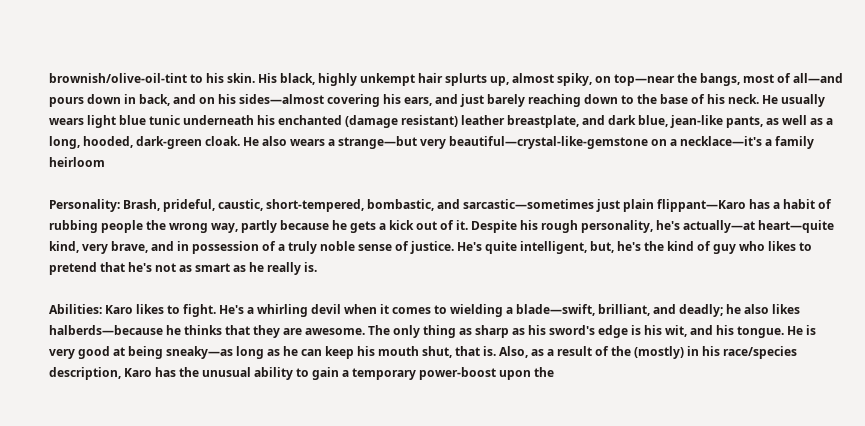brownish/olive-oil-tint to his skin. His black, highly unkempt hair splurts up, almost spiky, on top—near the bangs, most of all—and pours down in back, and on his sides—almost covering his ears, and just barely reaching down to the base of his neck. He usually wears light blue tunic underneath his enchanted (damage resistant) leather breastplate, and dark blue, jean-like pants, as well as a long, hooded, dark-green cloak. He also wears a strange—but very beautiful—crystal-like-gemstone on a necklace—it's a family heirloom

Personality: Brash, prideful, caustic, short-tempered, bombastic, and sarcastic—sometimes just plain flippant—Karo has a habit of rubbing people the wrong way, partly because he gets a kick out of it. Despite his rough personality, he's actually—at heart—quite kind, very brave, and in possession of a truly noble sense of justice. He's quite intelligent, but, he's the kind of guy who likes to pretend that he's not as smart as he really is.

Abilities: Karo likes to fight. He's a whirling devil when it comes to wielding a blade—swift, brilliant, and deadly; he also likes halberds—because he thinks that they are awesome. The only thing as sharp as his sword's edge is his wit, and his tongue. He is very good at being sneaky—as long as he can keep his mouth shut, that is. Also, as a result of the (mostly) in his race/species description, Karo has the unusual ability to gain a temporary power-boost upon the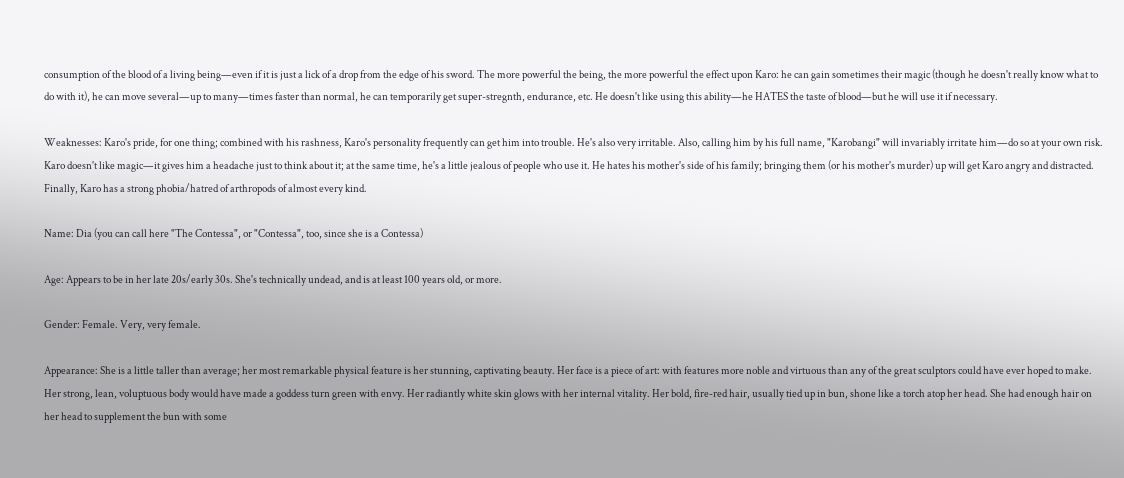consumption of the blood of a living being—even if it is just a lick of a drop from the edge of his sword. The more powerful the being, the more powerful the effect upon Karo: he can gain sometimes their magic (though he doesn't really know what to do with it), he can move several—up to many—times faster than normal, he can temporarily get super-stregnth, endurance, etc. He doesn't like using this ability—he HATES the taste of blood—but he will use it if necessary.

Weaknesses: Karo's pride, for one thing; combined with his rashness, Karo's personality frequently can get him into trouble. He's also very irritable. Also, calling him by his full name, "Karobangi" will invariably irritate him—do so at your own risk. Karo doesn't like magic—it gives him a headache just to think about it; at the same time, he's a little jealous of people who use it. He hates his mother's side of his family; bringing them (or his mother's murder) up will get Karo angry and distracted. Finally, Karo has a strong phobia/hatred of arthropods of almost every kind.

Name: Dia (you can call here "The Contessa", or "Contessa", too, since she is a Contessa)

Age: Appears to be in her late 20s/early 30s. She's technically undead, and is at least 100 years old, or more.

Gender: Female. Very, very female.

Appearance: She is a little taller than average; her most remarkable physical feature is her stunning, captivating beauty. Her face is a piece of art: with features more noble and virtuous than any of the great sculptors could have ever hoped to make. Her strong, lean, voluptuous body would have made a goddess turn green with envy. Her radiantly white skin glows with her internal vitality. Her bold, fire-red hair, usually tied up in bun, shone like a torch atop her head. She had enough hair on her head to supplement the bun with some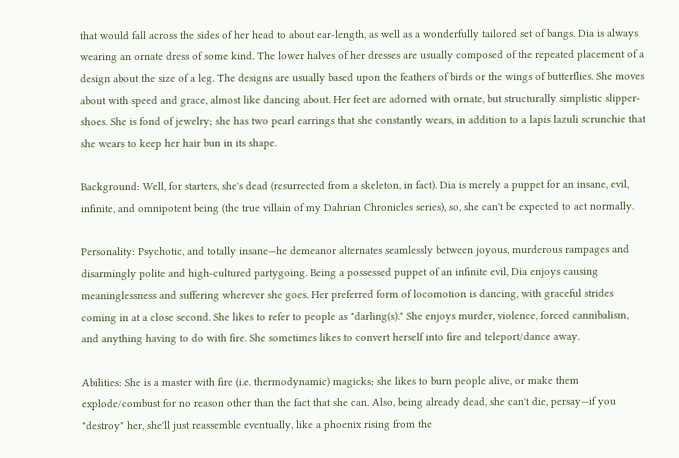that would fall across the sides of her head to about ear-length, as well as a wonderfully tailored set of bangs. Dia is always wearing an ornate dress of some kind. The lower halves of her dresses are usually composed of the repeated placement of a design about the size of a leg. The designs are usually based upon the feathers of birds or the wings of butterflies. She moves about with speed and grace, almost like dancing about. Her feet are adorned with ornate, but structurally simplistic slipper-shoes. She is fond of jewelry; she has two pearl earrings that she constantly wears, in addition to a lapis lazuli scrunchie that she wears to keep her hair bun in its shape.

Background: Well, for starters, she's dead (resurrected from a skeleton, in fact). Dia is merely a puppet for an insane, evil, infinite, and omnipotent being (the true villain of my Dahrian Chronicles series), so, she can't be expected to act normally.

Personality: Psychotic, and totally insane—he demeanor alternates seamlessly between joyous, murderous rampages and disarmingly polite and high-cultured partygoing. Being a possessed puppet of an infinite evil, Dia enjoys causing meaninglessness and suffering wherever she goes. Her preferred form of locomotion is dancing, with graceful strides coming in at a close second. She likes to refer to people as "darling(s)." She enjoys murder, violence, forced cannibalism, and anything having to do with fire. She sometimes likes to convert herself into fire and teleport/dance away.

Abilities: She is a master with fire (i.e. thermodynamic) magicks; she likes to burn people alive, or make them explode/combust for no reason other than the fact that she can. Also, being already dead, she can't die, persay—if you "destroy" her, she'll just reassemble eventually, like a phoenix rising from the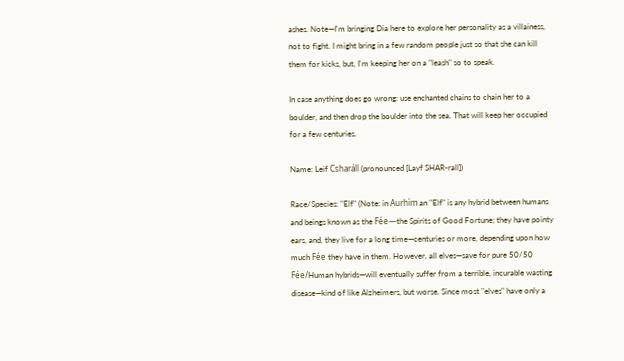ashes. Note—I'm bringing Dia here to explore her personality as a villainess, not to fight. I might bring in a few random people just so that she can kill them for kicks, but, I'm keeping her on a "leash" so to speak.

In case anything does go wrong: use enchanted chains to chain her to a boulder, and then drop the boulder into the sea. That will keep her occupied for a few centuries.

Name: Leif Csharáll (pronounced [Layf SHAR-rall])

Race/Species: "Elf" (Note: in Aurhìm an "Elf" is any hybrid between humans and beings known as the Fée—the Spirits of Good Fortune; they have pointy ears, and, they live for a long time—centuries or more, depending upon how much Fée they have in them. However, all elves—save for pure 50/50 Fée/Human hybrids—will eventually suffer from a terrible, incurable wasting disease—kind of like Alzheimers, but worse. Since most "elves" have only a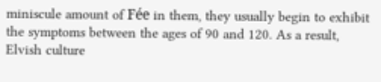miniscule amount of Fée in them, they usually begin to exhibit the symptoms between the ages of 90 and 120. As a result, Elvish culture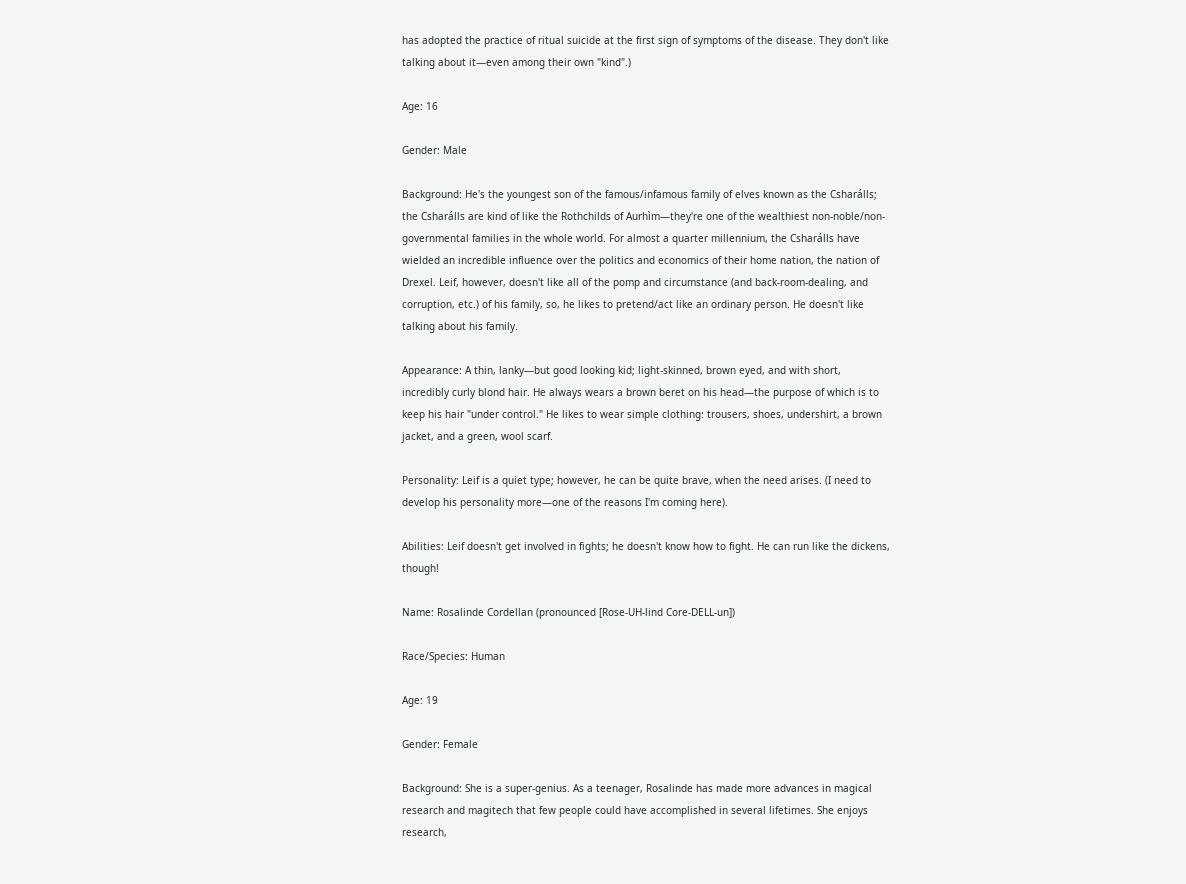has adopted the practice of ritual suicide at the first sign of symptoms of the disease. They don't like talking about it—even among their own "kind".)

Age: 16

Gender: Male

Background: He's the youngest son of the famous/infamous family of elves known as the Csharálls; the Csharálls are kind of like the Rothchilds of Aurhìm—they're one of the wealthiest non-noble/non-governmental families in the whole world. For almost a quarter millennium, the Csharálls have wielded an incredible influence over the politics and economics of their home nation, the nation of Drexel. Leif, however, doesn't like all of the pomp and circumstance (and back-room-dealing, and corruption, etc.) of his family, so, he likes to pretend/act like an ordinary person. He doesn't like talking about his family.

Appearance: A thin, lanky—but good looking kid; light-skinned, brown eyed, and with short, incredibly curly blond hair. He always wears a brown beret on his head—the purpose of which is to keep his hair "under control." He likes to wear simple clothing: trousers, shoes, undershirt, a brown jacket, and a green, wool scarf.

Personality: Leif is a quiet type; however, he can be quite brave, when the need arises. (I need to develop his personality more—one of the reasons I'm coming here).

Abilities: Leif doesn't get involved in fights; he doesn't know how to fight. He can run like the dickens, though!

Name: Rosalinde Cordellan (pronounced [Rose-UH-lind Core-DELL-un])

Race/Species: Human

Age: 19

Gender: Female

Background: She is a super-genius. As a teenager, Rosalinde has made more advances in magical research and magitech that few people could have accomplished in several lifetimes. She enjoys research,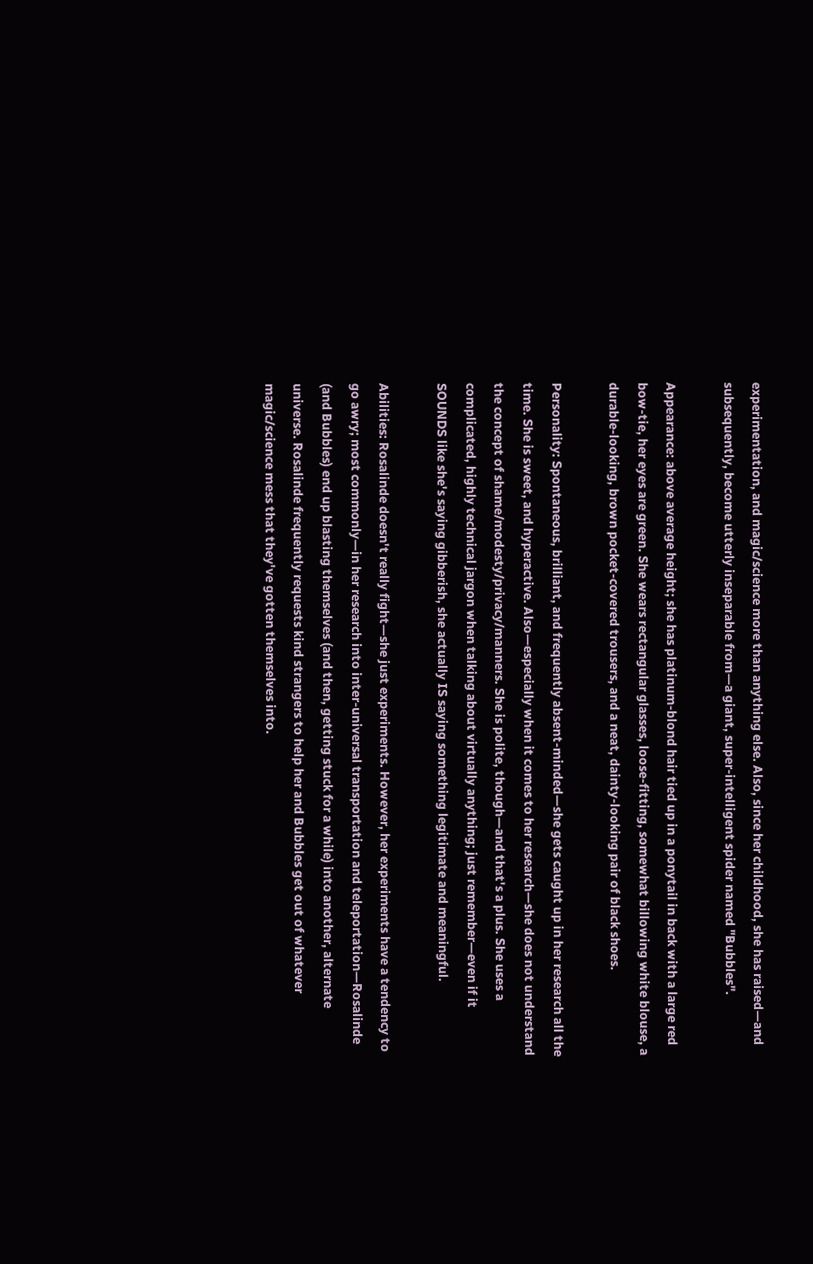experimentation, and magic/science more than anything else. Also, since her childhood, she has raised—and subsequently, become utterly inseparable from—a giant, super-intelligent spider named "Bubbles".

Appearance: above average height; she has platinum-blond hair tied up in a ponytail in back with a large red bow-tie, her eyes are green. She wears rectangular glasses, loose-fitting, somewhat billowing white blouse, a durable-looking, brown pocket-covered trousers, and a neat, dainty-looking pair of black shoes.

Personality: Spontaneous, brilliant, and frequently absent-minded—she gets caught up in her research all the time. She is sweet, and hyperactive. Also—especially when it comes to her research—she does not understand the concept of shame/modesty/privacy/manners. She is polite, though—and that's a plus. She uses a complicated, highly technical jargon when talking about virtually anything; just remember—even if it SOUNDS like she's saying gibberish, she actually IS saying something legitimate and meaningful.

Abilities: Rosalinde doesn't really fight—she just experiments. However, her experiments have a tendency to go awry; most commonly—in her research into inter-universal transportation and teleportation—Rosalinde (and Bubbles) end up blasting themselves (and then, getting stuck for a while) into another, alternate universe. Rosalinde frequently requests kind strangers to help her and Bubbles get out of whatever magic/science mess that they've gotten themselves into.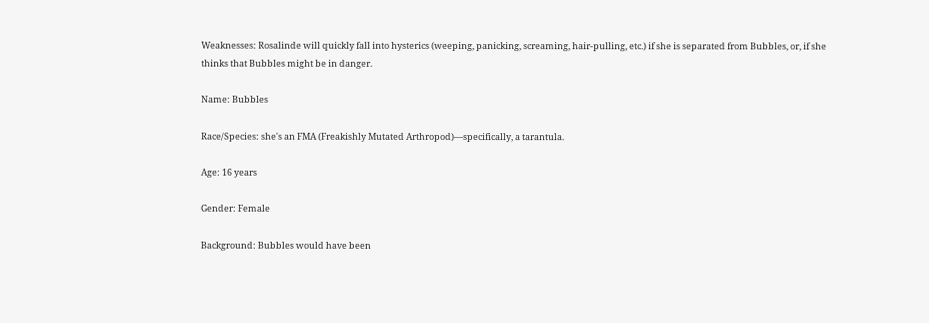Weaknesses: Rosalinde will quickly fall into hysterics (weeping, panicking, screaming, hair-pulling, etc.) if she is separated from Bubbles, or, if she thinks that Bubbles might be in danger.

Name: Bubbles

Race/Species: she's an FMA (Freakishly Mutated Arthropod)—specifically, a tarantula.

Age: 16 years

Gender: Female

Background: Bubbles would have been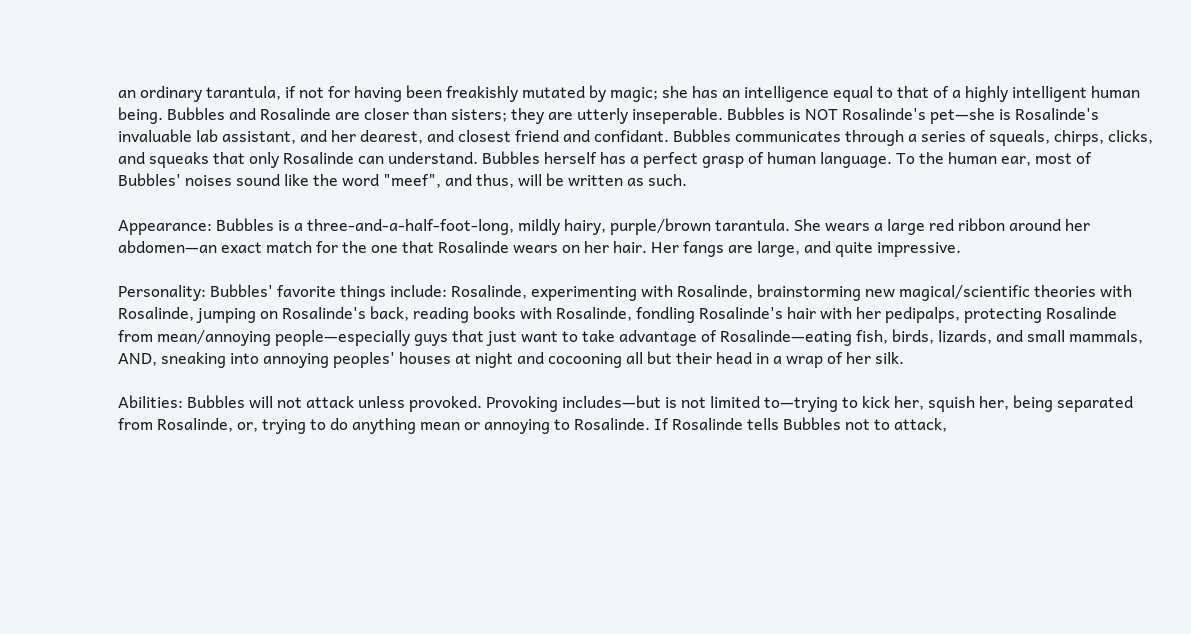an ordinary tarantula, if not for having been freakishly mutated by magic; she has an intelligence equal to that of a highly intelligent human being. Bubbles and Rosalinde are closer than sisters; they are utterly inseperable. Bubbles is NOT Rosalinde's pet—she is Rosalinde's invaluable lab assistant, and her dearest, and closest friend and confidant. Bubbles communicates through a series of squeals, chirps, clicks, and squeaks that only Rosalinde can understand. Bubbles herself has a perfect grasp of human language. To the human ear, most of Bubbles' noises sound like the word "meef", and thus, will be written as such.

Appearance: Bubbles is a three-and-a-half-foot-long, mildly hairy, purple/brown tarantula. She wears a large red ribbon around her abdomen—an exact match for the one that Rosalinde wears on her hair. Her fangs are large, and quite impressive.

Personality: Bubbles' favorite things include: Rosalinde, experimenting with Rosalinde, brainstorming new magical/scientific theories with Rosalinde, jumping on Rosalinde's back, reading books with Rosalinde, fondling Rosalinde's hair with her pedipalps, protecting Rosalinde from mean/annoying people—especially guys that just want to take advantage of Rosalinde—eating fish, birds, lizards, and small mammals, AND, sneaking into annoying peoples' houses at night and cocooning all but their head in a wrap of her silk.

Abilities: Bubbles will not attack unless provoked. Provoking includes—but is not limited to—trying to kick her, squish her, being separated from Rosalinde, or, trying to do anything mean or annoying to Rosalinde. If Rosalinde tells Bubbles not to attack,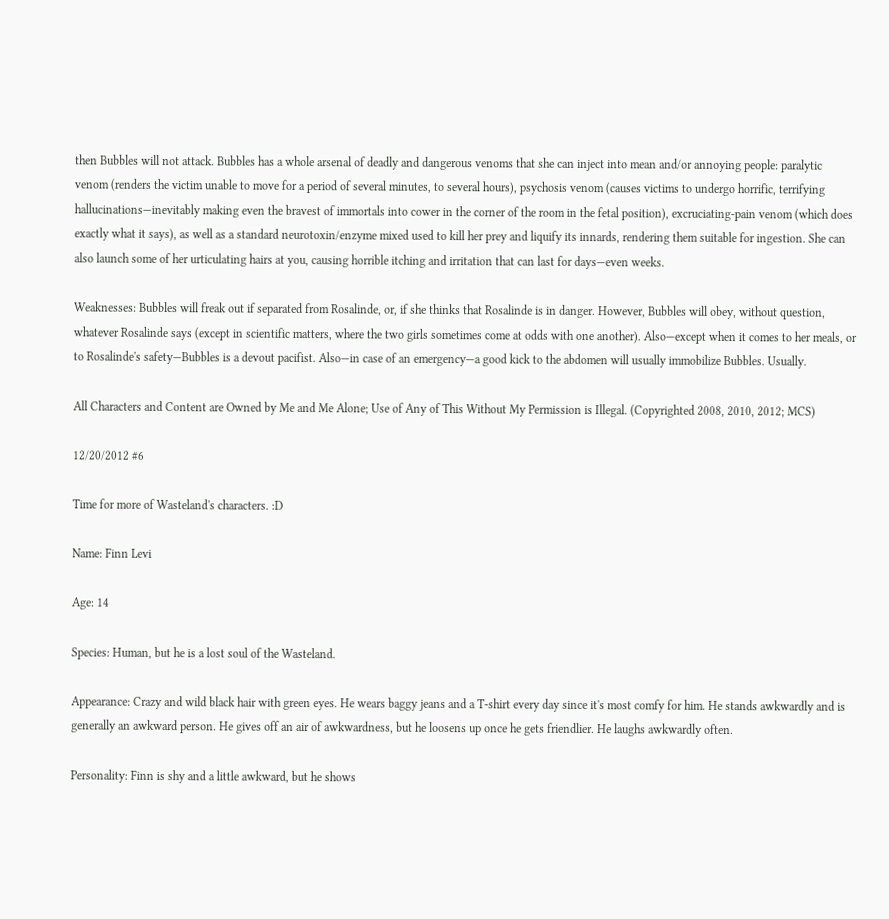then Bubbles will not attack. Bubbles has a whole arsenal of deadly and dangerous venoms that she can inject into mean and/or annoying people: paralytic venom (renders the victim unable to move for a period of several minutes, to several hours), psychosis venom (causes victims to undergo horrific, terrifying hallucinations—inevitably making even the bravest of immortals into cower in the corner of the room in the fetal position), excruciating-pain venom (which does exactly what it says), as well as a standard neurotoxin/enzyme mixed used to kill her prey and liquify its innards, rendering them suitable for ingestion. She can also launch some of her urticulating hairs at you, causing horrible itching and irritation that can last for days—even weeks.

Weaknesses: Bubbles will freak out if separated from Rosalinde, or, if she thinks that Rosalinde is in danger. However, Bubbles will obey, without question, whatever Rosalinde says (except in scientific matters, where the two girls sometimes come at odds with one another). Also—except when it comes to her meals, or to Rosalinde's safety—Bubbles is a devout pacifist. Also—in case of an emergency—a good kick to the abdomen will usually immobilize Bubbles. Usually.

All Characters and Content are Owned by Me and Me Alone; Use of Any of This Without My Permission is Illegal. (Copyrighted 2008, 2010, 2012; MCS)

12/20/2012 #6

Time for more of Wasteland's characters. :D

Name: Finn Levi

Age: 14

Species: Human, but he is a lost soul of the Wasteland.

Appearance: Crazy and wild black hair with green eyes. He wears baggy jeans and a T-shirt every day since it's most comfy for him. He stands awkwardly and is generally an awkward person. He gives off an air of awkwardness, but he loosens up once he gets friendlier. He laughs awkwardly often.

Personality: Finn is shy and a little awkward, but he shows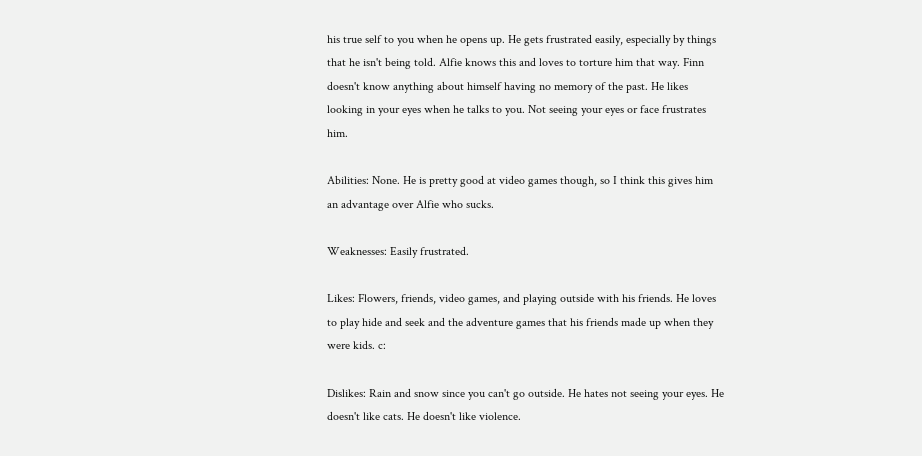his true self to you when he opens up. He gets frustrated easily, especially by things that he isn't being told. Alfie knows this and loves to torture him that way. Finn doesn't know anything about himself having no memory of the past. He likes looking in your eyes when he talks to you. Not seeing your eyes or face frustrates him.

Abilities: None. He is pretty good at video games though, so I think this gives him an advantage over Alfie who sucks.

Weaknesses: Easily frustrated.

Likes: Flowers, friends, video games, and playing outside with his friends. He loves to play hide and seek and the adventure games that his friends made up when they were kids. c:

Dislikes: Rain and snow since you can't go outside. He hates not seeing your eyes. He doesn't like cats. He doesn't like violence.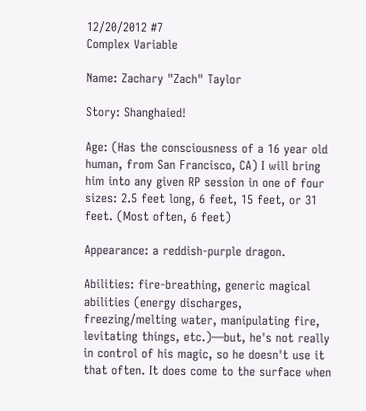12/20/2012 #7
Complex Variable

Name: Zachary "Zach" Taylor

Story: Shanghaied!

Age: (Has the consciousness of a 16 year old human, from San Francisco, CA) I will bring him into any given RP session in one of four sizes: 2.5 feet long, 6 feet, 15 feet, or 31 feet. (Most often, 6 feet)

Appearance: a reddish-purple dragon.

Abilities: fire-breathing, generic magical abilities (energy discharges, freezing/melting water, manipulating fire, levitating things, etc.)—but, he's not really in control of his magic, so he doesn't use it that often. It does come to the surface when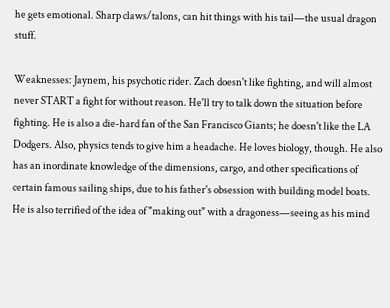he gets emotional. Sharp claws/talons, can hit things with his tail—the usual dragon stuff.

Weaknesses: Jaynem, his psychotic rider. Zach doesn't like fighting, and will almost never START a fight for without reason. He'll try to talk down the situation before fighting. He is also a die-hard fan of the San Francisco Giants; he doesn't like the LA Dodgers. Also, physics tends to give him a headache. He loves biology, though. He also has an inordinate knowledge of the dimensions, cargo, and other specifications of certain famous sailing ships, due to his father's obsession with building model boats. He is also terrified of the idea of "making out" with a dragoness—seeing as his mind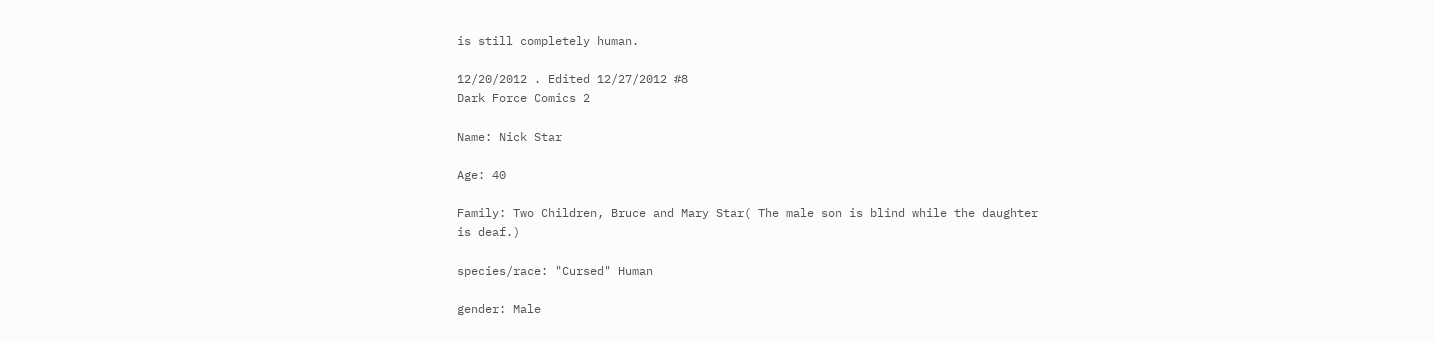is still completely human.

12/20/2012 . Edited 12/27/2012 #8
Dark Force Comics 2

Name: Nick Star

Age: 40

Family: Two Children, Bruce and Mary Star( The male son is blind while the daughter is deaf.)

species/race: "Cursed" Human

gender: Male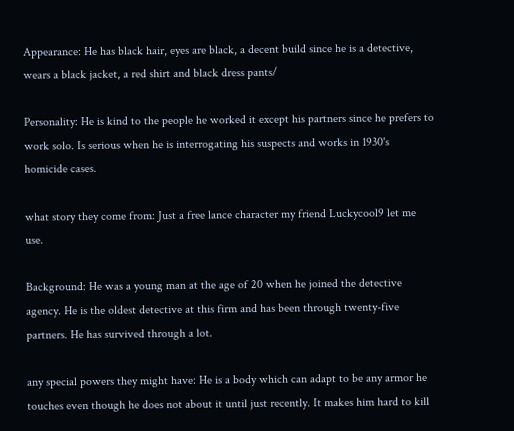Appearance: He has black hair, eyes are black, a decent build since he is a detective, wears a black jacket, a red shirt and black dress pants/

Personality: He is kind to the people he worked it except his partners since he prefers to work solo. Is serious when he is interrogating his suspects and works in 1930's homicide cases.

what story they come from: Just a free lance character my friend Luckycool9 let me use.

Background: He was a young man at the age of 20 when he joined the detective agency. He is the oldest detective at this firm and has been through twenty-five partners. He has survived through a lot.

any special powers they might have: He is a body which can adapt to be any armor he touches even though he does not about it until just recently. It makes him hard to kill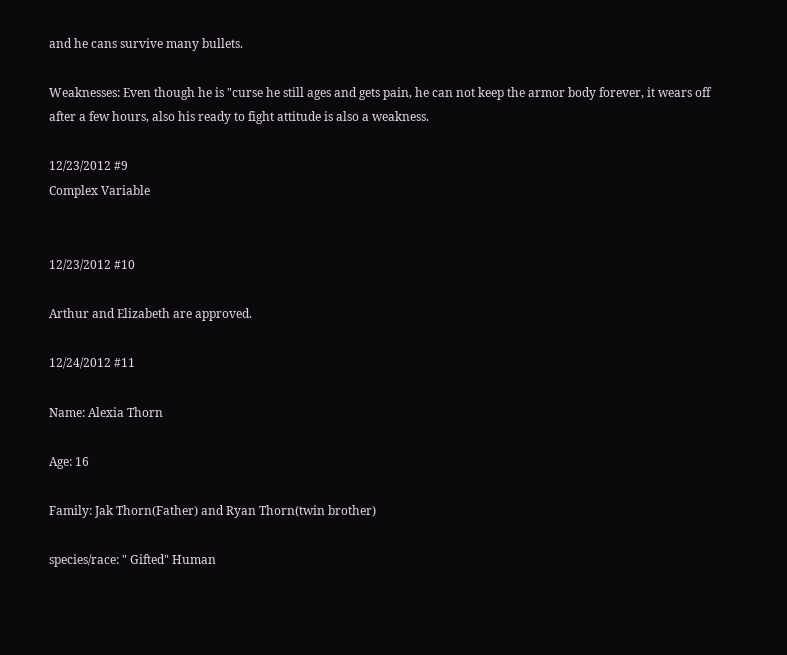and he cans survive many bullets.

Weaknesses: Even though he is "curse he still ages and gets pain, he can not keep the armor body forever, it wears off after a few hours, also his ready to fight attitude is also a weakness.

12/23/2012 #9
Complex Variable


12/23/2012 #10

Arthur and Elizabeth are approved.

12/24/2012 #11

Name: Alexia Thorn

Age: 16

Family: Jak Thorn(Father) and Ryan Thorn(twin brother)

species/race: " Gifted" Human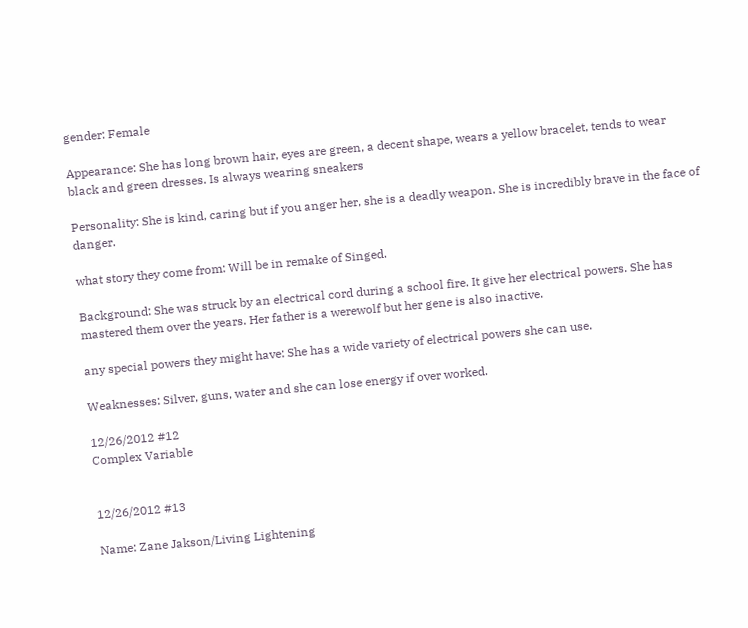gender: Female

Appearance: She has long brown hair, eyes are green, a decent shape, wears a yellow bracelet, tends to wear black and green dresses. Is always wearing sneakers

Personality: She is kind, caring but if you anger her, she is a deadly weapon. She is incredibly brave in the face of danger.

what story they come from: Will be in remake of Singed.

Background: She was struck by an electrical cord during a school fire. It give her electrical powers. She has mastered them over the years. Her father is a werewolf but her gene is also inactive.

any special powers they might have: She has a wide variety of electrical powers she can use.

Weaknesses: Silver, guns, water and she can lose energy if over worked.

12/26/2012 #12
Complex Variable


12/26/2012 #13

Name: Zane Jakson/Living Lightening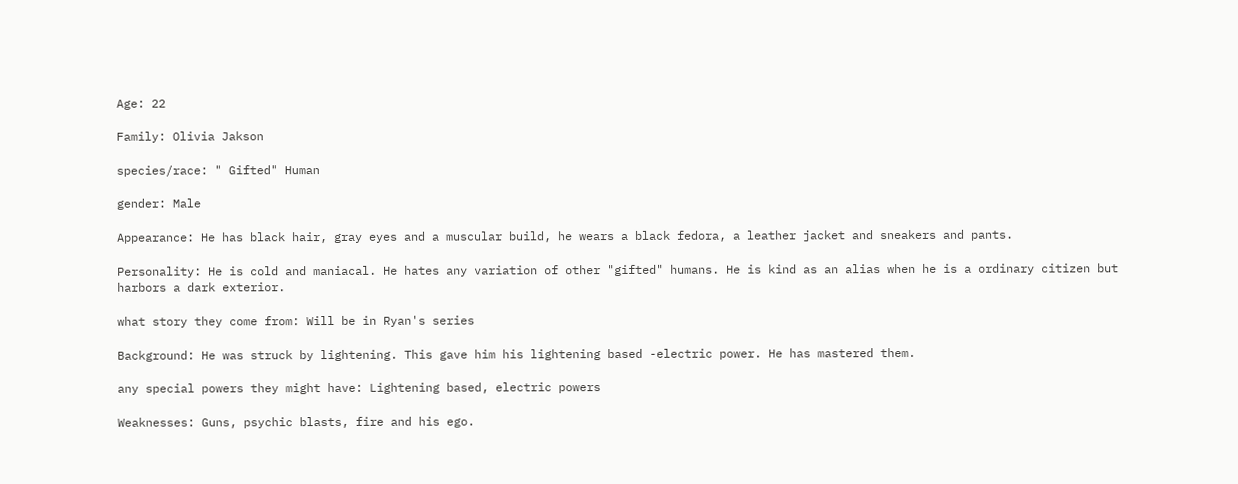Age: 22

Family: Olivia Jakson

species/race: " Gifted" Human

gender: Male

Appearance: He has black hair, gray eyes and a muscular build, he wears a black fedora, a leather jacket and sneakers and pants.

Personality: He is cold and maniacal. He hates any variation of other "gifted" humans. He is kind as an alias when he is a ordinary citizen but harbors a dark exterior.

what story they come from: Will be in Ryan's series

Background: He was struck by lightening. This gave him his lightening based -electric power. He has mastered them.

any special powers they might have: Lightening based, electric powers

Weaknesses: Guns, psychic blasts, fire and his ego.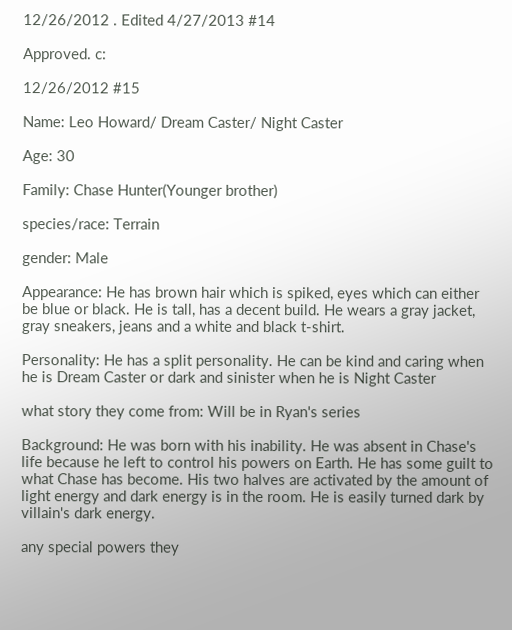12/26/2012 . Edited 4/27/2013 #14

Approved. c:

12/26/2012 #15

Name: Leo Howard/ Dream Caster/ Night Caster

Age: 30

Family: Chase Hunter(Younger brother)

species/race: Terrain

gender: Male

Appearance: He has brown hair which is spiked, eyes which can either be blue or black. He is tall, has a decent build. He wears a gray jacket, gray sneakers, jeans and a white and black t-shirt.

Personality: He has a split personality. He can be kind and caring when he is Dream Caster or dark and sinister when he is Night Caster

what story they come from: Will be in Ryan's series

Background: He was born with his inability. He was absent in Chase's life because he left to control his powers on Earth. He has some guilt to what Chase has become. His two halves are activated by the amount of light energy and dark energy is in the room. He is easily turned dark by villain's dark energy.

any special powers they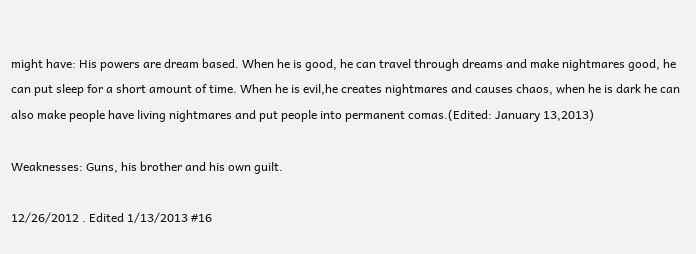might have: His powers are dream based. When he is good, he can travel through dreams and make nightmares good, he can put sleep for a short amount of time. When he is evil,he creates nightmares and causes chaos, when he is dark he can also make people have living nightmares and put people into permanent comas.(Edited: January 13,2013)

Weaknesses: Guns, his brother and his own guilt.

12/26/2012 . Edited 1/13/2013 #16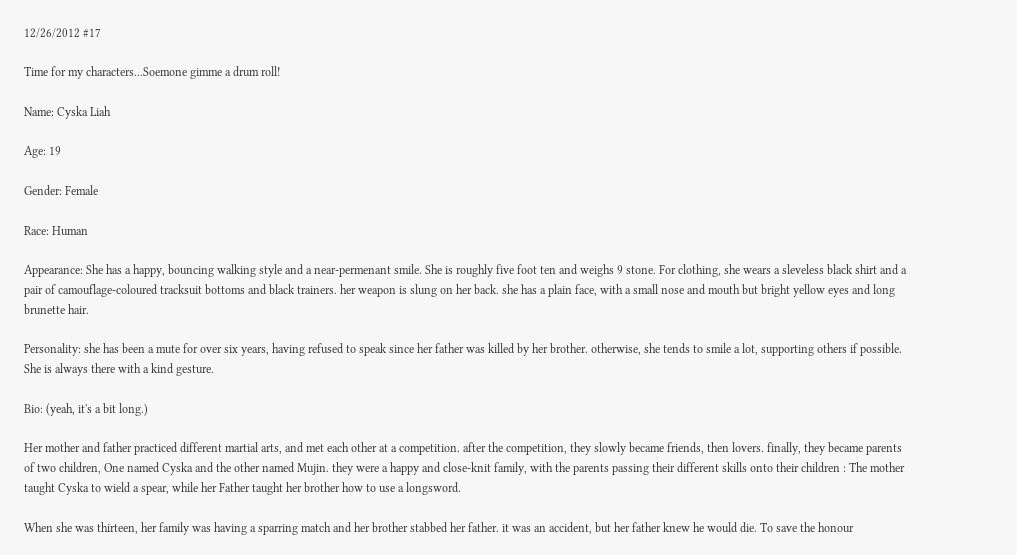12/26/2012 #17

Time for my characters...Soemone gimme a drum roll!

Name: Cyska Liah

Age: 19

Gender: Female

Race: Human

Appearance: She has a happy, bouncing walking style and a near-permenant smile. She is roughly five foot ten and weighs 9 stone. For clothing, she wears a sleveless black shirt and a pair of camouflage-coloured tracksuit bottoms and black trainers. her weapon is slung on her back. she has a plain face, with a small nose and mouth but bright yellow eyes and long brunette hair.

Personality: she has been a mute for over six years, having refused to speak since her father was killed by her brother. otherwise, she tends to smile a lot, supporting others if possible. She is always there with a kind gesture.

Bio: (yeah, it's a bit long.)

Her mother and father practiced different martial arts, and met each other at a competition. after the competition, they slowly became friends, then lovers. finally, they became parents of two children, One named Cyska and the other named Mujin. they were a happy and close-knit family, with the parents passing their different skills onto their children : The mother taught Cyska to wield a spear, while her Father taught her brother how to use a longsword.

When she was thirteen, her family was having a sparring match and her brother stabbed her father. it was an accident, but her father knew he would die. To save the honour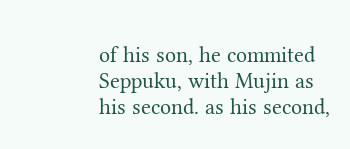of his son, he commited Seppuku, with Mujin as his second. as his second,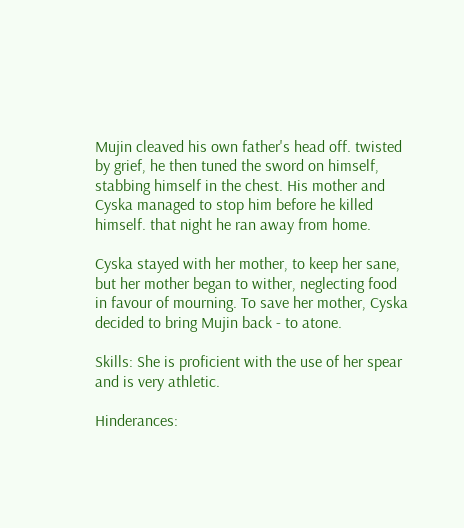Mujin cleaved his own father's head off. twisted by grief, he then tuned the sword on himself, stabbing himself in the chest. His mother and Cyska managed to stop him before he killed himself. that night he ran away from home.

Cyska stayed with her mother, to keep her sane, but her mother began to wither, neglecting food in favour of mourning. To save her mother, Cyska decided to bring Mujin back - to atone.

Skills: She is proficient with the use of her spear and is very athletic.

Hinderances: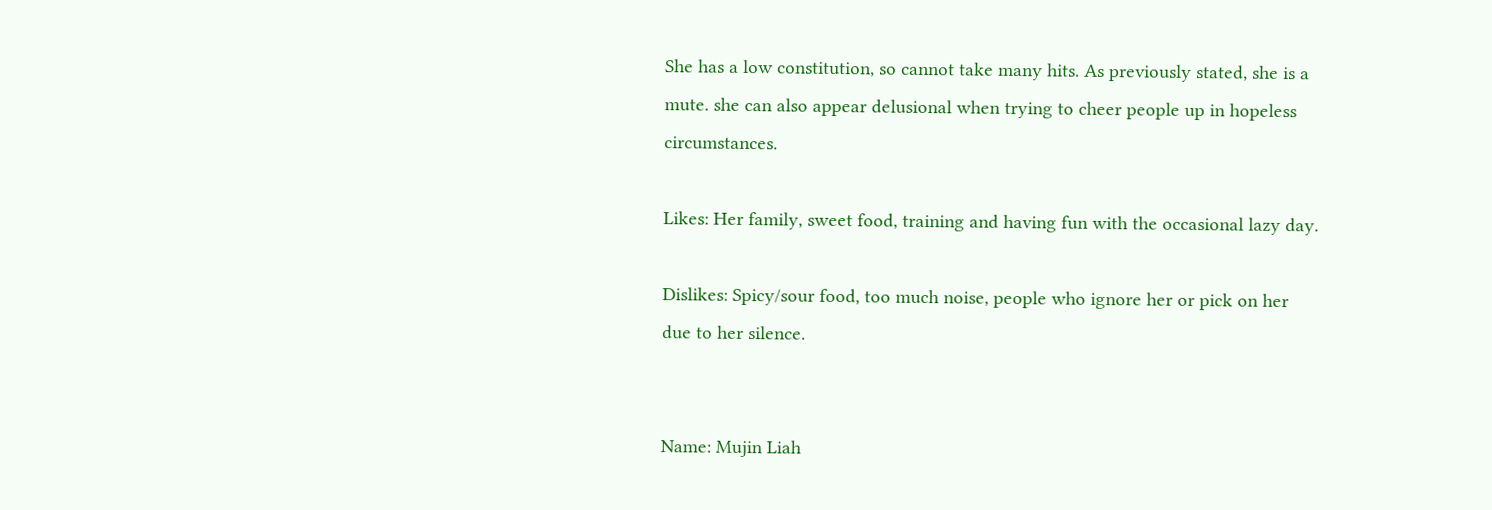She has a low constitution, so cannot take many hits. As previously stated, she is a mute. she can also appear delusional when trying to cheer people up in hopeless circumstances.

Likes: Her family, sweet food, training and having fun with the occasional lazy day.

Dislikes: Spicy/sour food, too much noise, people who ignore her or pick on her due to her silence.


Name: Mujin Liah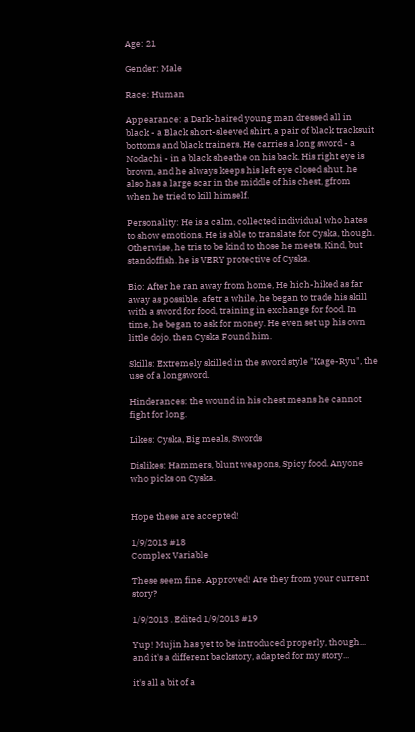Age: 21

Gender: Male

Race: Human

Appearance: a Dark-haired young man dressed all in black - a Black short-sleeved shirt, a pair of black tracksuit bottoms and black trainers. He carries a long sword - a Nodachi - in a black sheathe on his back. His right eye is brown, and he always keeps his left eye closed shut. he also has a large scar in the middle of his chest, gfrom when he tried to kill himself.

Personality: He is a calm, collected individual who hates to show emotions. He is able to translate for Cyska, though. Otherwise, he tris to be kind to those he meets. Kind, but standoffish. he is VERY protective of Cyska.

Bio: After he ran away from home, He hich-hiked as far away as possible. afetr a while, he began to trade his skill with a sword for food, training in exchange for food. In time, he began to ask for money. He even set up his own little dojo. then Cyska Found him.

Skills: Extremely skilled in the sword style "Kage-Ryu", the use of a longsword.

Hinderances: the wound in his chest means he cannot fight for long.

Likes: Cyska, Big meals, Swords

Dislikes: Hammers, blunt weapons, Spicy food. Anyone who picks on Cyska.


Hope these are accepted!

1/9/2013 #18
Complex Variable

These seem fine. Approved! Are they from your current story?

1/9/2013 . Edited 1/9/2013 #19

Yup! Mujin has yet to be introduced properly, though... and it's a different backstory, adapted for my story...

it's all a bit of a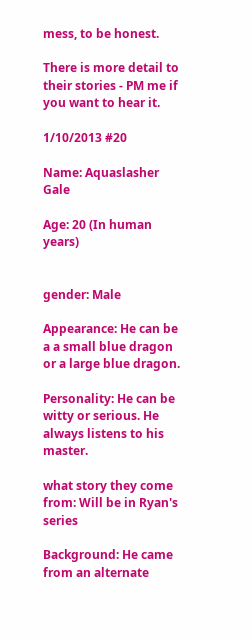mess, to be honest.

There is more detail to their stories - PM me if you want to hear it.

1/10/2013 #20

Name: Aquaslasher Gale

Age: 20 (In human years)


gender: Male

Appearance: He can be a a small blue dragon or a large blue dragon.

Personality: He can be witty or serious. He always listens to his master.

what story they come from: Will be in Ryan's series

Background: He came from an alternate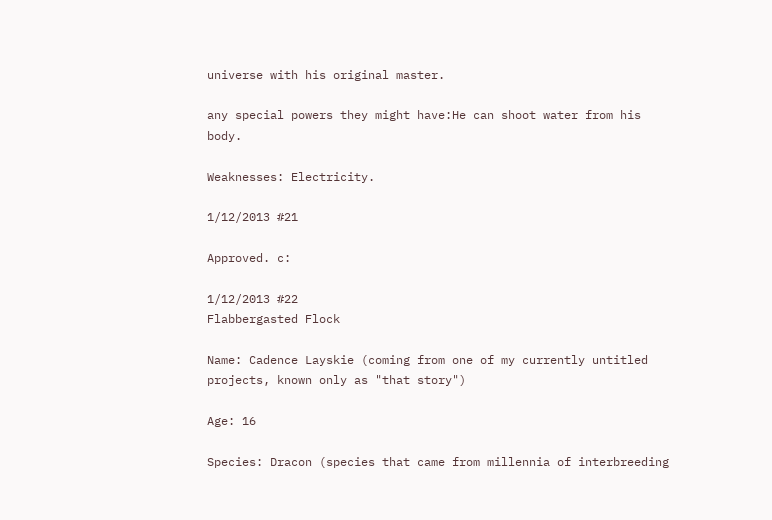universe with his original master.

any special powers they might have:He can shoot water from his body.

Weaknesses: Electricity.

1/12/2013 #21

Approved. c:

1/12/2013 #22
Flabbergasted Flock

Name: Cadence Layskie (coming from one of my currently untitled projects, known only as "that story")

Age: 16

Species: Dracon (species that came from millennia of interbreeding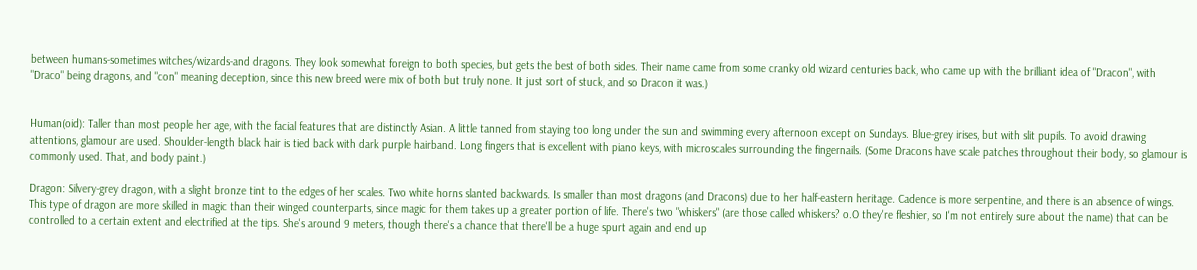between humans-sometimes witches/wizards-and dragons. They look somewhat foreign to both species, but gets the best of both sides. Their name came from some cranky old wizard centuries back, who came up with the brilliant idea of "Dracon", with "Draco" being dragons, and "con" meaning deception, since this new breed were mix of both but truly none. It just sort of stuck, and so Dracon it was.)


Human(oid): Taller than most people her age, with the facial features that are distinctly Asian. A little tanned from staying too long under the sun and swimming every afternoon except on Sundays. Blue-grey irises, but with slit pupils. To avoid drawing attentions, glamour are used. Shoulder-length black hair is tied back with dark purple hairband. Long fingers that is excellent with piano keys, with microscales surrounding the fingernails. (Some Dracons have scale patches throughout their body, so glamour is commonly used. That, and body paint.)

Dragon: Silvery-grey dragon, with a slight bronze tint to the edges of her scales. Two white horns slanted backwards. Is smaller than most dragons (and Dracons) due to her half-eastern heritage. Cadence is more serpentine, and there is an absence of wings. This type of dragon are more skilled in magic than their winged counterparts, since magic for them takes up a greater portion of life. There's two "whiskers" (are those called whiskers? o.O they're fleshier, so I'm not entirely sure about the name) that can be controlled to a certain extent and electrified at the tips. She's around 9 meters, though there's a chance that there'll be a huge spurt again and end up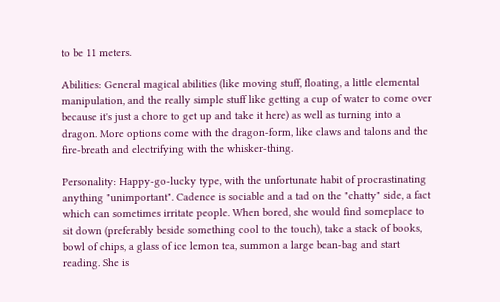to be 11 meters.

Abilities: General magical abilities (like moving stuff, floating, a little elemental manipulation, and the really simple stuff like getting a cup of water to come over because it's just a chore to get up and take it here) as well as turning into a dragon. More options come with the dragon-form, like claws and talons and the fire-breath and electrifying with the whisker-thing.

Personality: Happy-go-lucky type, with the unfortunate habit of procrastinating anything "unimportant". Cadence is sociable and a tad on the "chatty" side, a fact which can sometimes irritate people. When bored, she would find someplace to sit down (preferably beside something cool to the touch), take a stack of books, bowl of chips, a glass of ice lemon tea, summon a large bean-bag and start reading. She is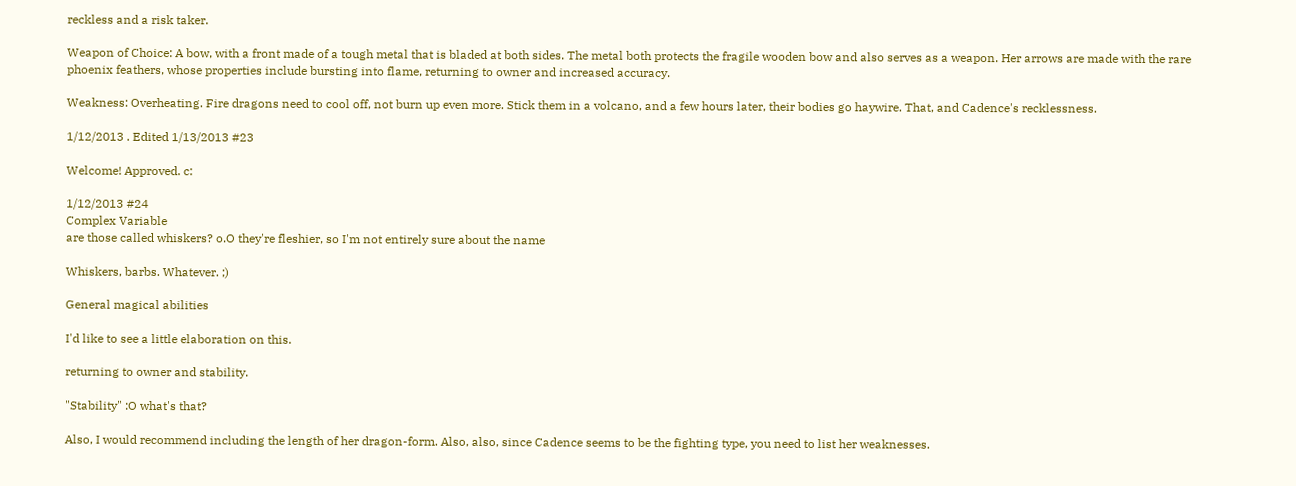reckless and a risk taker.

Weapon of Choice: A bow, with a front made of a tough metal that is bladed at both sides. The metal both protects the fragile wooden bow and also serves as a weapon. Her arrows are made with the rare phoenix feathers, whose properties include bursting into flame, returning to owner and increased accuracy.

Weakness: Overheating. Fire dragons need to cool off, not burn up even more. Stick them in a volcano, and a few hours later, their bodies go haywire. That, and Cadence's recklessness.

1/12/2013 . Edited 1/13/2013 #23

Welcome! Approved. c:

1/12/2013 #24
Complex Variable
are those called whiskers? o.O they're fleshier, so I'm not entirely sure about the name

Whiskers, barbs. Whatever. ;)

General magical abilities

I'd like to see a little elaboration on this.

returning to owner and stability.

"Stability" :O what's that?

Also, I would recommend including the length of her dragon-form. Also, also, since Cadence seems to be the fighting type, you need to list her weaknesses.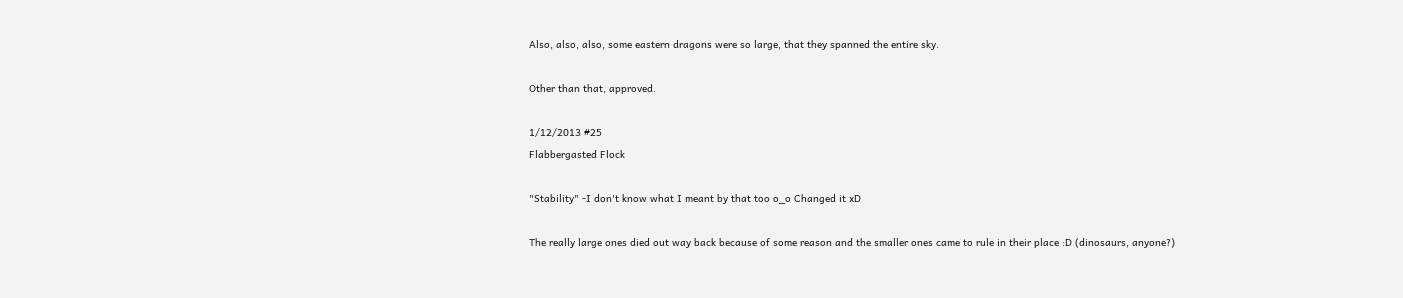Also, also, also, some eastern dragons were so large, that they spanned the entire sky.

Other than that, approved.

1/12/2013 #25
Flabbergasted Flock

"Stability" -I don't know what I meant by that too o_o Changed it xD

The really large ones died out way back because of some reason and the smaller ones came to rule in their place :D (dinosaurs, anyone?)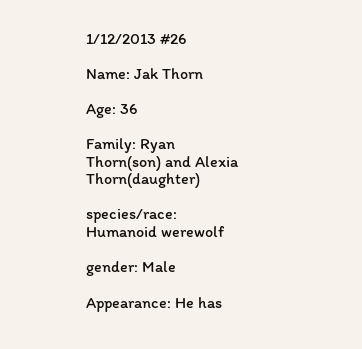1/12/2013 #26

Name: Jak Thorn

Age: 36

Family: Ryan Thorn(son) and Alexia Thorn(daughter)

species/race: Humanoid werewolf

gender: Male

Appearance: He has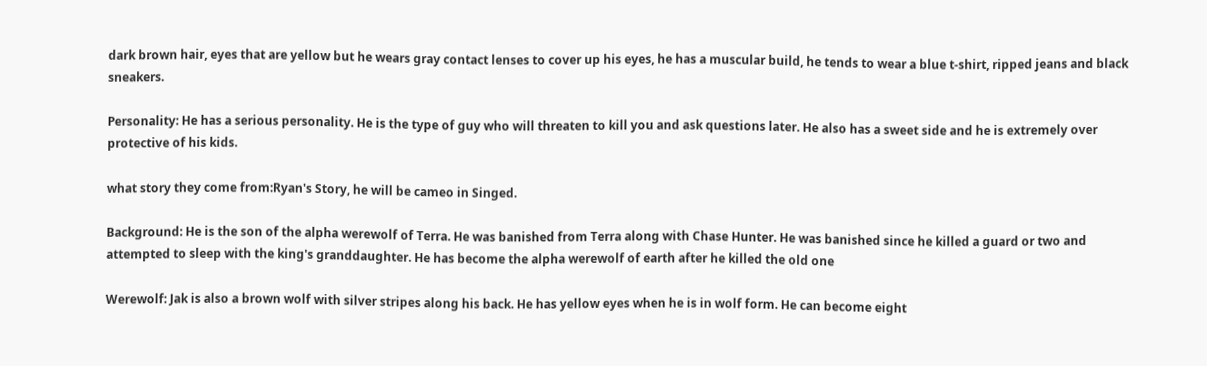dark brown hair, eyes that are yellow but he wears gray contact lenses to cover up his eyes, he has a muscular build, he tends to wear a blue t-shirt, ripped jeans and black sneakers.

Personality: He has a serious personality. He is the type of guy who will threaten to kill you and ask questions later. He also has a sweet side and he is extremely over protective of his kids.

what story they come from:Ryan's Story, he will be cameo in Singed.

Background: He is the son of the alpha werewolf of Terra. He was banished from Terra along with Chase Hunter. He was banished since he killed a guard or two and attempted to sleep with the king's granddaughter. He has become the alpha werewolf of earth after he killed the old one

Werewolf: Jak is also a brown wolf with silver stripes along his back. He has yellow eyes when he is in wolf form. He can become eight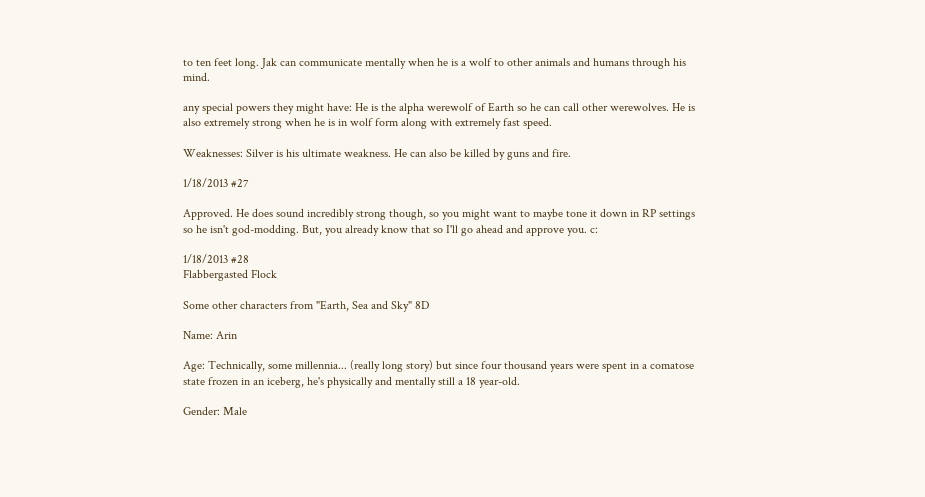to ten feet long. Jak can communicate mentally when he is a wolf to other animals and humans through his mind.

any special powers they might have: He is the alpha werewolf of Earth so he can call other werewolves. He is also extremely strong when he is in wolf form along with extremely fast speed.

Weaknesses: Silver is his ultimate weakness. He can also be killed by guns and fire.

1/18/2013 #27

Approved. He does sound incredibly strong though, so you might want to maybe tone it down in RP settings so he isn't god-modding. But, you already know that so I'll go ahead and approve you. c:

1/18/2013 #28
Flabbergasted Flock

Some other characters from "Earth, Sea and Sky" 8D

Name: Arin

Age: Technically, some millennia... (really long story) but since four thousand years were spent in a comatose state frozen in an iceberg, he's physically and mentally still a 18 year-old.

Gender: Male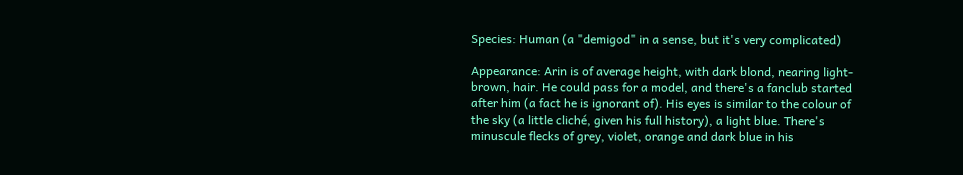Species: Human (a "demigod" in a sense, but it's very complicated)

Appearance: Arin is of average height, with dark blond, nearing light-brown, hair. He could pass for a model, and there's a fanclub started after him (a fact he is ignorant of). His eyes is similar to the colour of the sky (a little cliché, given his full history), a light blue. There's minuscule flecks of grey, violet, orange and dark blue in his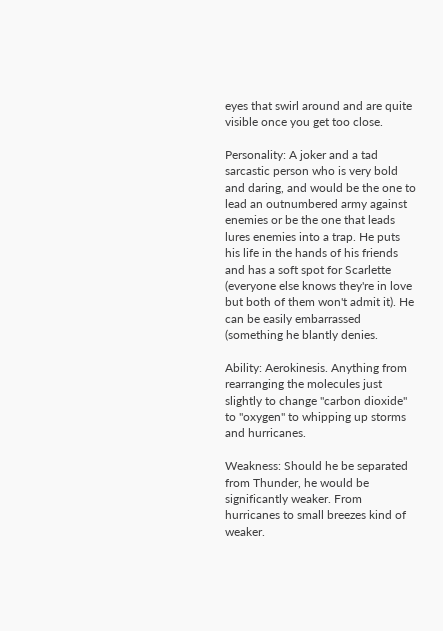eyes that swirl around and are quite visible once you get too close.

Personality: A joker and a tad sarcastic person who is very bold and daring, and would be the one to lead an outnumbered army against enemies or be the one that leads lures enemies into a trap. He puts his life in the hands of his friends and has a soft spot for Scarlette (everyone else knows they're in love but both of them won't admit it). He can be easily embarrassed (something he blantly denies.

Ability: Aerokinesis. Anything from rearranging the molecules just slightly to change "carbon dioxide" to "oxygen" to whipping up storms and hurricanes.

Weakness: Should he be separated from Thunder, he would be significantly weaker. From hurricanes to small breezes kind of weaker.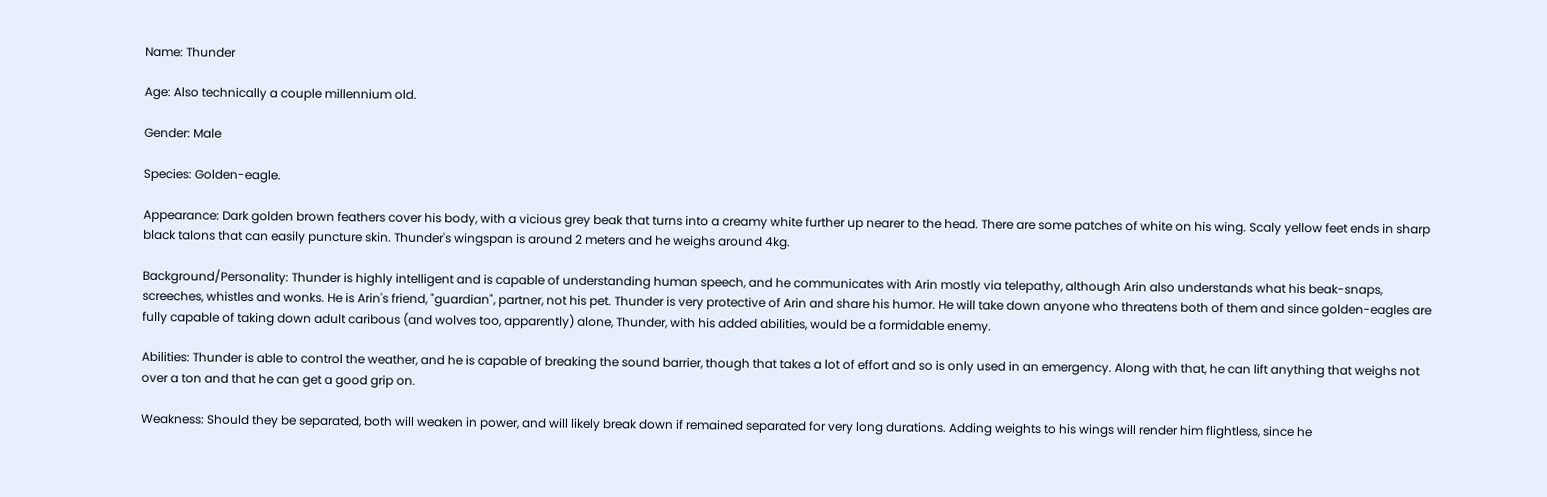Name: Thunder

Age: Also technically a couple millennium old.

Gender: Male

Species: Golden-eagle.

Appearance: Dark golden brown feathers cover his body, with a vicious grey beak that turns into a creamy white further up nearer to the head. There are some patches of white on his wing. Scaly yellow feet ends in sharp black talons that can easily puncture skin. Thunder's wingspan is around 2 meters and he weighs around 4kg.

Background/Personality: Thunder is highly intelligent and is capable of understanding human speech, and he communicates with Arin mostly via telepathy, although Arin also understands what his beak-snaps, screeches, whistles and wonks. He is Arin's friend, "guardian", partner, not his pet. Thunder is very protective of Arin and share his humor. He will take down anyone who threatens both of them and since golden-eagles are fully capable of taking down adult caribous (and wolves too, apparently) alone, Thunder, with his added abilities, would be a formidable enemy.

Abilities: Thunder is able to control the weather, and he is capable of breaking the sound barrier, though that takes a lot of effort and so is only used in an emergency. Along with that, he can lift anything that weighs not over a ton and that he can get a good grip on.

Weakness: Should they be separated, both will weaken in power, and will likely break down if remained separated for very long durations. Adding weights to his wings will render him flightless, since he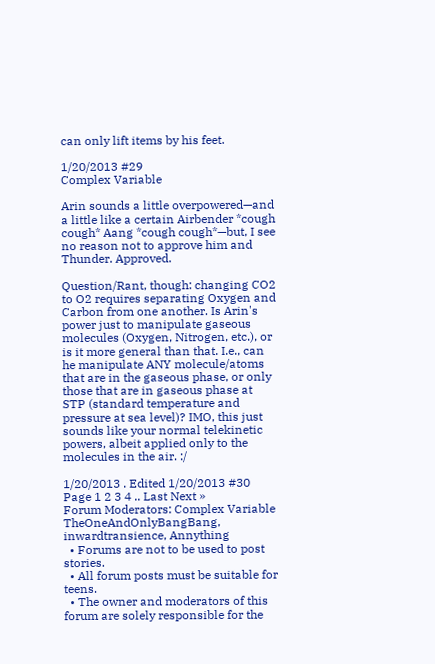can only lift items by his feet.

1/20/2013 #29
Complex Variable

Arin sounds a little overpowered—and a little like a certain Airbender *cough cough* Aang *cough cough*—but, I see no reason not to approve him and Thunder. Approved.

Question/Rant, though: changing CO2 to O2 requires separating Oxygen and Carbon from one another. Is Arin's power just to manipulate gaseous molecules (Oxygen, Nitrogen, etc.), or is it more general than that. I.e., can he manipulate ANY molecule/atoms that are in the gaseous phase, or only those that are in gaseous phase at STP (standard temperature and pressure at sea level)? IMO, this just sounds like your normal telekinetic powers, albeit applied only to the molecules in the air. :/

1/20/2013 . Edited 1/20/2013 #30
Page 1 2 3 4 .. Last Next »
Forum Moderators: Complex Variable TheOneAndOnlyBangBang, inwardtransience, Annything
  • Forums are not to be used to post stories.
  • All forum posts must be suitable for teens.
  • The owner and moderators of this forum are solely responsible for the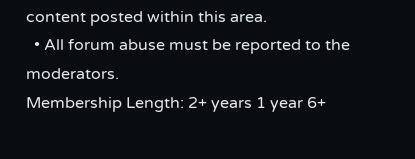content posted within this area.
  • All forum abuse must be reported to the moderators.
Membership Length: 2+ years 1 year 6+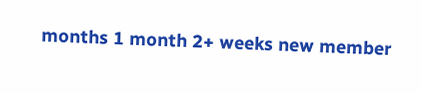months 1 month 2+ weeks new member